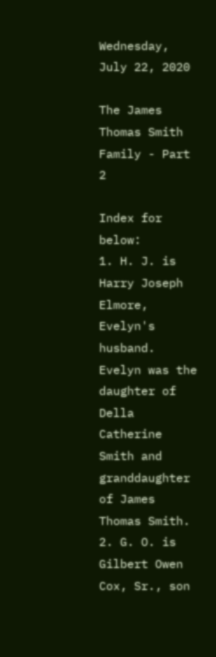Wednesday, July 22, 2020

The James Thomas Smith Family - Part 2

Index for below:
1. H. J. is Harry Joseph Elmore, Evelyn's husband. Evelyn was the daughter of Della Catherine Smith and granddaughter of James Thomas Smith.
2. G. O. is Gilbert Owen Cox, Sr., son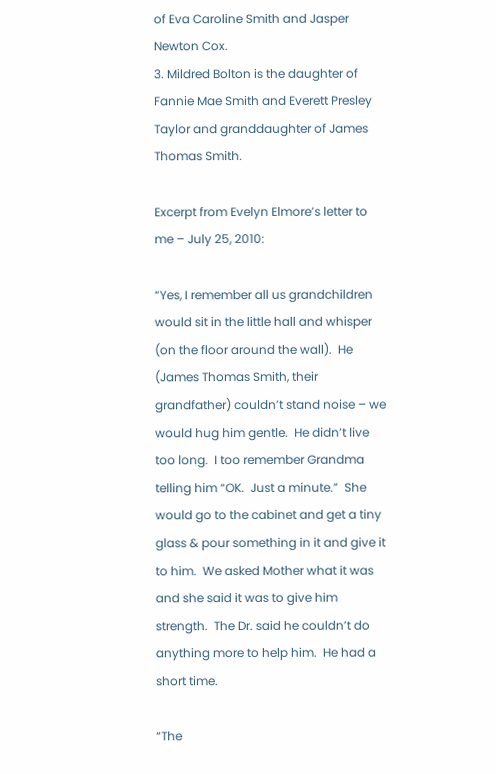of Eva Caroline Smith and Jasper Newton Cox.
3. Mildred Bolton is the daughter of Fannie Mae Smith and Everett Presley Taylor and granddaughter of James Thomas Smith.

Excerpt from Evelyn Elmore’s letter to me – July 25, 2010:

“Yes, I remember all us grandchildren would sit in the little hall and whisper (on the floor around the wall).  He (James Thomas Smith, their grandfather) couldn’t stand noise – we would hug him gentle.  He didn’t live too long.  I too remember Grandma telling him “OK.  Just a minute.”  She would go to the cabinet and get a tiny glass & pour something in it and give it to him.  We asked Mother what it was and she said it was to give him strength.  The Dr. said he couldn’t do anything more to help him.  He had a short time.

“The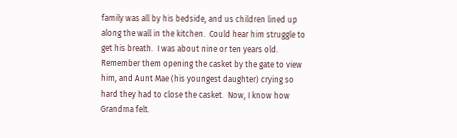family was all by his bedside, and us children lined up along the wall in the kitchen.  Could hear him struggle to get his breath.  I was about nine or ten years old.  Remember them opening the casket by the gate to view him, and Aunt Mae (his youngest daughter) crying so hard they had to close the casket.  Now, I know how Grandma felt.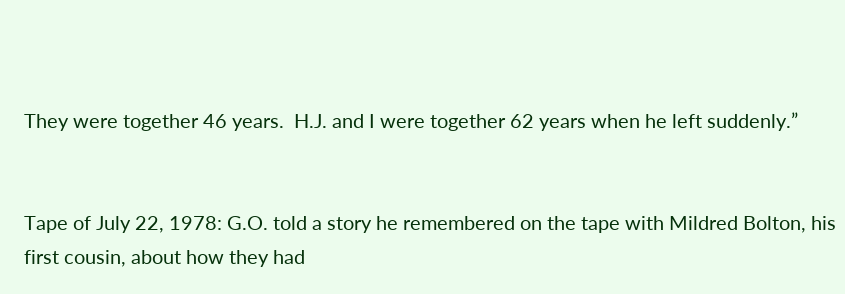They were together 46 years.  H.J. and I were together 62 years when he left suddenly.”


Tape of July 22, 1978: G.O. told a story he remembered on the tape with Mildred Bolton, his first cousin, about how they had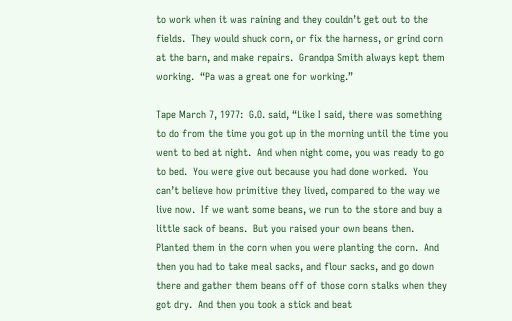to work when it was raining and they couldn’t get out to the fields.  They would shuck corn, or fix the harness, or grind corn at the barn, and make repairs.  Grandpa Smith always kept them working.  “Pa was a great one for working.”

Tape March 7, 1977:  G.O. said, “Like I said, there was something to do from the time you got up in the morning until the time you went to bed at night.  And when night come, you was ready to go to bed.  You were give out because you had done worked.  You can’t believe how primitive they lived, compared to the way we live now.  If we want some beans, we run to the store and buy a little sack of beans.  But you raised your own beans then.  Planted them in the corn when you were planting the corn.  And then you had to take meal sacks, and flour sacks, and go down there and gather them beans off of those corn stalks when they got dry.  And then you took a stick and beat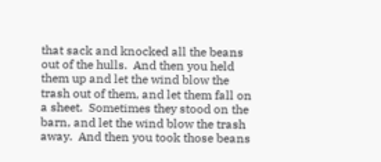that sack and knocked all the beans out of the hulls.  And then you held them up and let the wind blow the trash out of them, and let them fall on a sheet.  Sometimes they stood on the barn, and let the wind blow the trash away.  And then you took those beans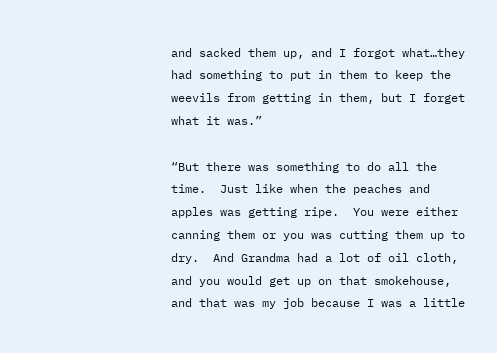and sacked them up, and I forgot what…they had something to put in them to keep the weevils from getting in them, but I forget what it was.”

“But there was something to do all the time.  Just like when the peaches and apples was getting ripe.  You were either canning them or you was cutting them up to dry.  And Grandma had a lot of oil cloth, and you would get up on that smokehouse, and that was my job because I was a little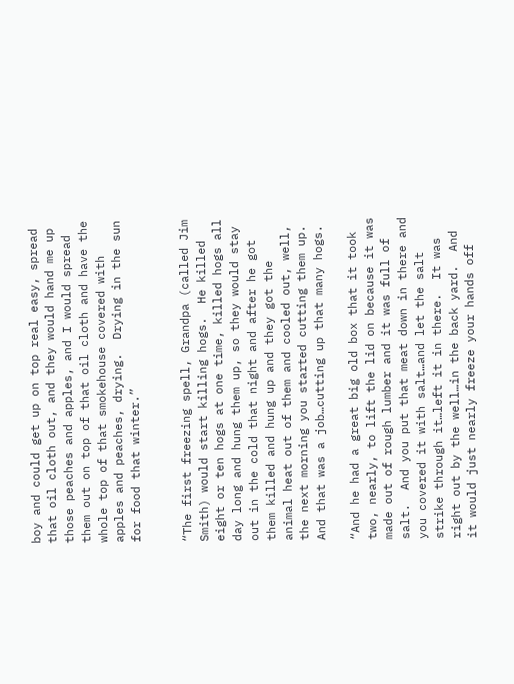boy and could get up on top real easy, spread that oil cloth out, and they would hand me up those peaches and apples, and I would spread them out on top of that oil cloth and have the whole top of that smokehouse covered with apples and peaches, drying.  Drying in the sun for food that winter.”


“The first freezing spell, Grandpa (called Jim Smith) would start killing hogs.  He killed eight or ten hogs at one time, killed hogs all day long and hung them up, so they would stay out in the cold that night and after he got them killed and hung up and they got the animal heat out of them and cooled out, well, the next morning you started cutting them up.  And that was a job…cutting up that many hogs.

“And he had a great big old box that it took two, nearly, to lift the lid on because it was made out of rough lumber and it was full of salt.  And you put that meat down in there and you covered it with salt…and let the salt strike through it…left it in there.  It was right out by the well…in the back yard.  And it would just nearly freeze your hands off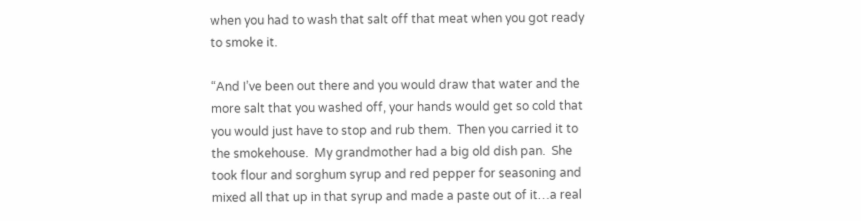when you had to wash that salt off that meat when you got ready to smoke it.

“And I’ve been out there and you would draw that water and the more salt that you washed off, your hands would get so cold that you would just have to stop and rub them.  Then you carried it to the smokehouse.  My grandmother had a big old dish pan.  She took flour and sorghum syrup and red pepper for seasoning and mixed all that up in that syrup and made a paste out of it…a real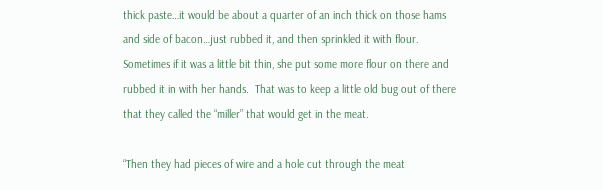thick paste…it would be about a quarter of an inch thick on those hams and side of bacon…just rubbed it, and then sprinkled it with flour.  Sometimes if it was a little bit thin, she put some more flour on there and rubbed it in with her hands.  That was to keep a little old bug out of there that they called the “miller” that would get in the meat.

“Then they had pieces of wire and a hole cut through the meat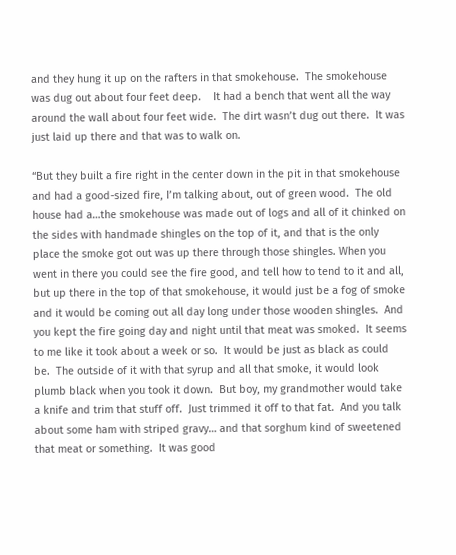and they hung it up on the rafters in that smokehouse.  The smokehouse was dug out about four feet deep.    It had a bench that went all the way around the wall about four feet wide.  The dirt wasn’t dug out there.  It was just laid up there and that was to walk on.

“But they built a fire right in the center down in the pit in that smokehouse and had a good-sized fire, I’m talking about, out of green wood.  The old house had a…the smokehouse was made out of logs and all of it chinked on the sides with handmade shingles on the top of it, and that is the only place the smoke got out was up there through those shingles. When you went in there you could see the fire good, and tell how to tend to it and all, but up there in the top of that smokehouse, it would just be a fog of smoke and it would be coming out all day long under those wooden shingles.  And you kept the fire going day and night until that meat was smoked.  It seems to me like it took about a week or so.  It would be just as black as could be.  The outside of it with that syrup and all that smoke, it would look plumb black when you took it down.  But boy, my grandmother would take a knife and trim that stuff off.  Just trimmed it off to that fat.  And you talk about some ham with striped gravy… and that sorghum kind of sweetened that meat or something.  It was good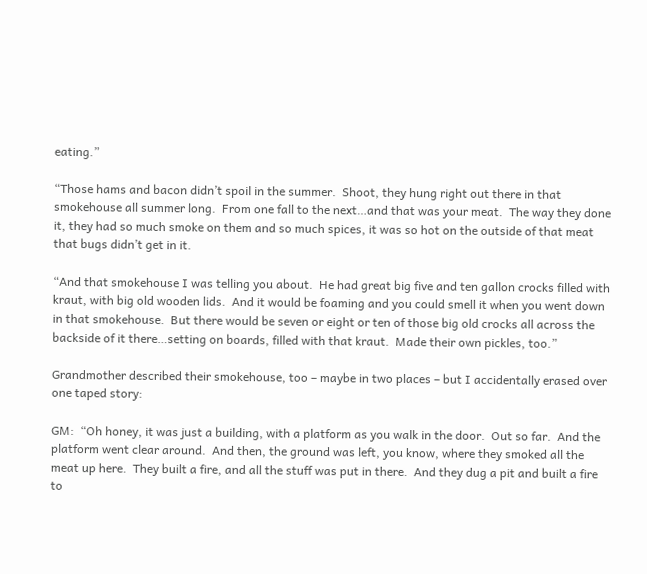eating.”

“Those hams and bacon didn’t spoil in the summer.  Shoot, they hung right out there in that smokehouse all summer long.  From one fall to the next…and that was your meat.  The way they done it, they had so much smoke on them and so much spices, it was so hot on the outside of that meat that bugs didn’t get in it.

“And that smokehouse I was telling you about.  He had great big five and ten gallon crocks filled with kraut, with big old wooden lids.  And it would be foaming and you could smell it when you went down in that smokehouse.  But there would be seven or eight or ten of those big old crocks all across the backside of it there…setting on boards, filled with that kraut.  Made their own pickles, too.”

Grandmother described their smokehouse, too – maybe in two places – but I accidentally erased over one taped story:

GM:  “Oh honey, it was just a building, with a platform as you walk in the door.  Out so far.  And the platform went clear around.  And then, the ground was left, you know, where they smoked all the meat up here.  They built a fire, and all the stuff was put in there.  And they dug a pit and built a fire to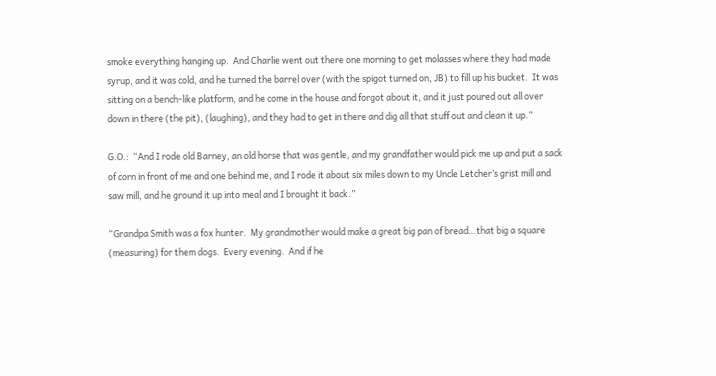smoke everything hanging up.  And Charlie went out there one morning to get molasses where they had made syrup, and it was cold, and he turned the barrel over (with the spigot turned on, JB) to fill up his bucket.  It was sitting on a bench-like platform, and he come in the house and forgot about it, and it just poured out all over down in there (the pit), (laughing), and they had to get in there and dig all that stuff out and clean it up.”

G.O.:  “And I rode old Barney, an old horse that was gentle, and my grandfather would pick me up and put a sack of corn in front of me and one behind me, and I rode it about six miles down to my Uncle Letcher’s grist mill and saw mill, and he ground it up into meal and I brought it back.”

“Grandpa Smith was a fox hunter.  My grandmother would make a great big pan of bread…that big a square (measuring) for them dogs.  Every evening.  And if he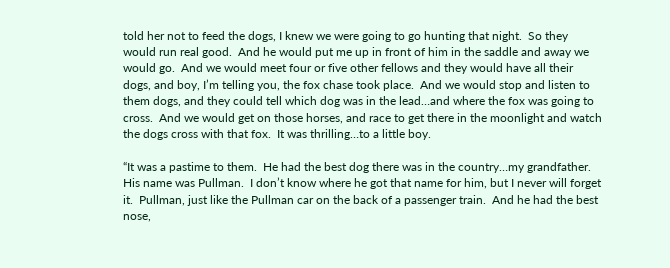told her not to feed the dogs, I knew we were going to go hunting that night.  So they would run real good.  And he would put me up in front of him in the saddle and away we would go.  And we would meet four or five other fellows and they would have all their dogs, and boy, I’m telling you, the fox chase took place.  And we would stop and listen to them dogs, and they could tell which dog was in the lead…and where the fox was going to cross.  And we would get on those horses, and race to get there in the moonlight and watch the dogs cross with that fox.  It was thrilling…to a little boy.

“It was a pastime to them.  He had the best dog there was in the country…my grandfather.  His name was Pullman.  I don’t know where he got that name for him, but I never will forget it.  Pullman, just like the Pullman car on the back of a passenger train.  And he had the best nose,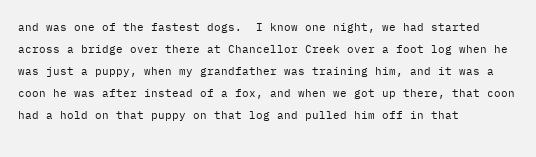and was one of the fastest dogs.  I know one night, we had started across a bridge over there at Chancellor Creek over a foot log when he was just a puppy, when my grandfather was training him, and it was a coon he was after instead of a fox, and when we got up there, that coon had a hold on that puppy on that log and pulled him off in that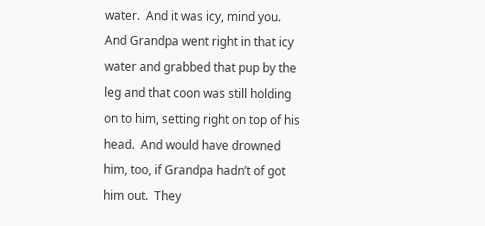water.  And it was icy, mind you.  And Grandpa went right in that icy water and grabbed that pup by the leg and that coon was still holding on to him, setting right on top of his head.  And would have drowned him, too, if Grandpa hadn’t of got him out.  They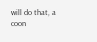will do that, a coon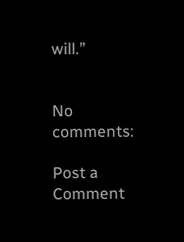will.”


No comments:

Post a Comment